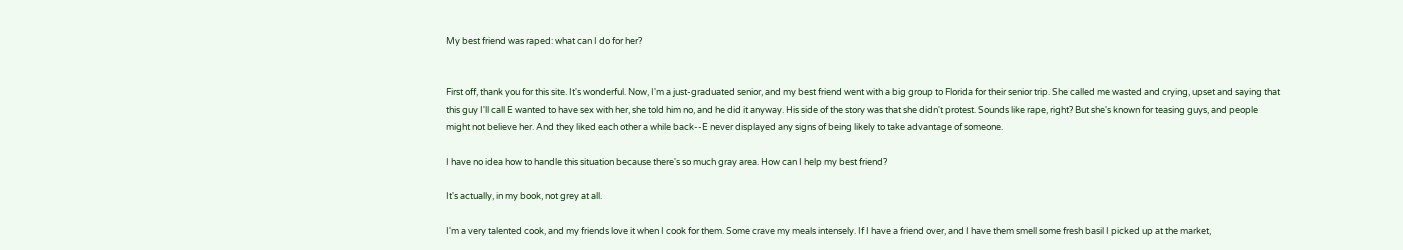My best friend was raped: what can I do for her?


First off, thank you for this site. It's wonderful. Now, I'm a just-graduated senior, and my best friend went with a big group to Florida for their senior trip. She called me wasted and crying, upset and saying that this guy I'll call E wanted to have sex with her, she told him no, and he did it anyway. His side of the story was that she didn't protest. Sounds like rape, right? But she's known for teasing guys, and people might not believe her. And they liked each other a while back--E never displayed any signs of being likely to take advantage of someone.

I have no idea how to handle this situation because there's so much gray area. How can I help my best friend?

It's actually, in my book, not grey at all.

I'm a very talented cook, and my friends love it when I cook for them. Some crave my meals intensely. If I have a friend over, and I have them smell some fresh basil I picked up at the market,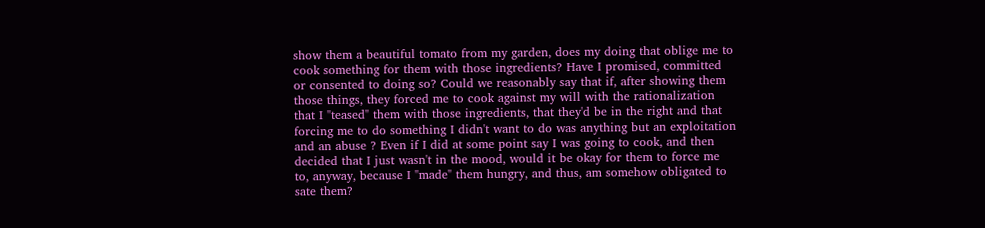show them a beautiful tomato from my garden, does my doing that oblige me to cook something for them with those ingredients? Have I promised, committed or consented to doing so? Could we reasonably say that if, after showing them those things, they forced me to cook against my will with the rationalization that I "teased" them with those ingredients, that they'd be in the right and that forcing me to do something I didn't want to do was anything but an exploitation and an abuse ? Even if I did at some point say I was going to cook, and then decided that I just wasn't in the mood, would it be okay for them to force me to, anyway, because I "made" them hungry, and thus, am somehow obligated to sate them?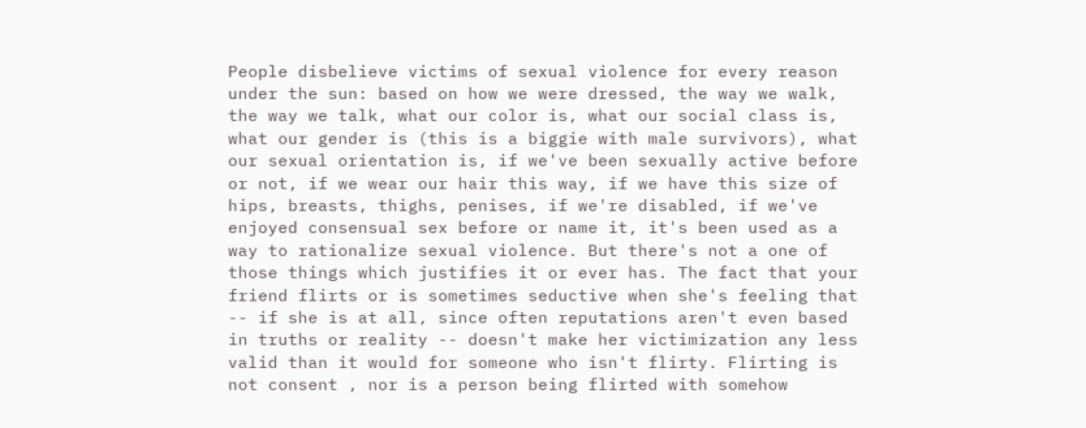People disbelieve victims of sexual violence for every reason under the sun: based on how we were dressed, the way we walk, the way we talk, what our color is, what our social class is, what our gender is (this is a biggie with male survivors), what our sexual orientation is, if we've been sexually active before or not, if we wear our hair this way, if we have this size of hips, breasts, thighs, penises, if we're disabled, if we've enjoyed consensual sex before or name it, it's been used as a way to rationalize sexual violence. But there's not a one of those things which justifies it or ever has. The fact that your friend flirts or is sometimes seductive when she's feeling that -- if she is at all, since often reputations aren't even based in truths or reality -- doesn't make her victimization any less valid than it would for someone who isn't flirty. Flirting is not consent , nor is a person being flirted with somehow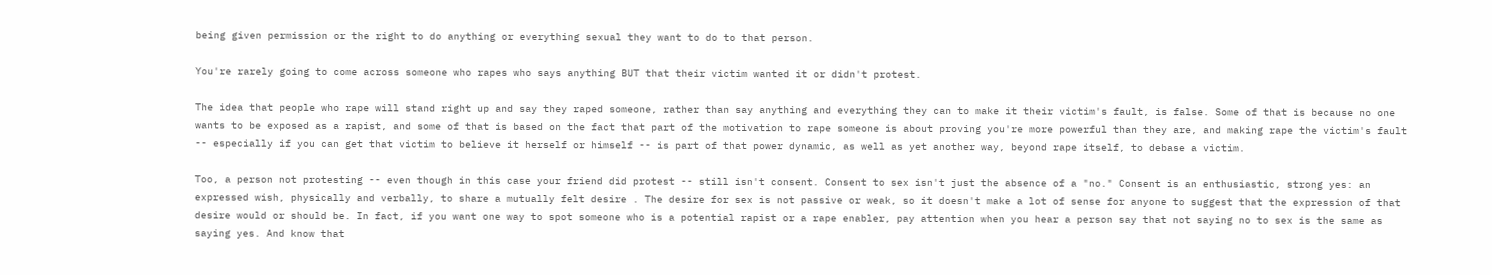being given permission or the right to do anything or everything sexual they want to do to that person.

You're rarely going to come across someone who rapes who says anything BUT that their victim wanted it or didn't protest.

The idea that people who rape will stand right up and say they raped someone, rather than say anything and everything they can to make it their victim's fault, is false. Some of that is because no one wants to be exposed as a rapist, and some of that is based on the fact that part of the motivation to rape someone is about proving you're more powerful than they are, and making rape the victim's fault -- especially if you can get that victim to believe it herself or himself -- is part of that power dynamic, as well as yet another way, beyond rape itself, to debase a victim.

Too, a person not protesting -- even though in this case your friend did protest -- still isn't consent. Consent to sex isn't just the absence of a "no." Consent is an enthusiastic, strong yes: an expressed wish, physically and verbally, to share a mutually felt desire . The desire for sex is not passive or weak, so it doesn't make a lot of sense for anyone to suggest that the expression of that desire would or should be. In fact, if you want one way to spot someone who is a potential rapist or a rape enabler, pay attention when you hear a person say that not saying no to sex is the same as saying yes. And know that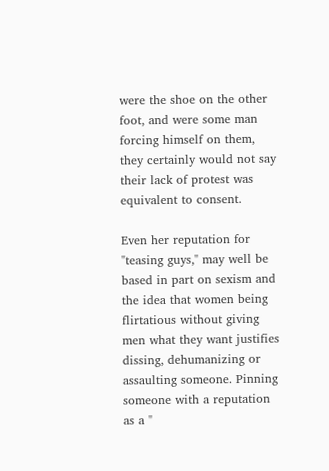were the shoe on the other foot, and were some man forcing himself on them, they certainly would not say their lack of protest was equivalent to consent.

Even her reputation for "teasing guys," may well be based in part on sexism and the idea that women being flirtatious without giving men what they want justifies dissing, dehumanizing or assaulting someone. Pinning someone with a reputation as a "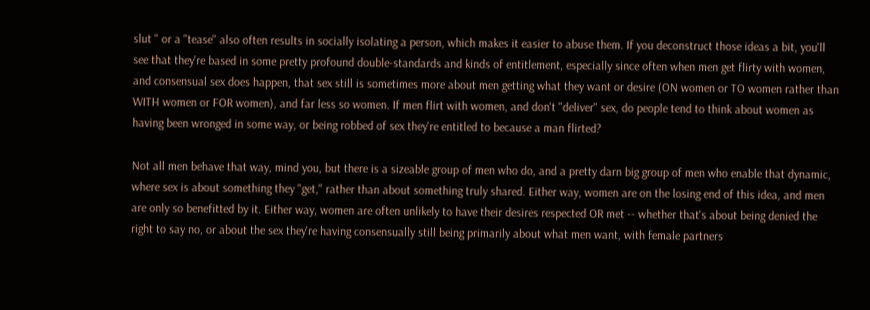slut " or a "tease" also often results in socially isolating a person, which makes it easier to abuse them. If you deconstruct those ideas a bit, you'll see that they're based in some pretty profound double-standards and kinds of entitlement, especially since often when men get flirty with women, and consensual sex does happen, that sex still is sometimes more about men getting what they want or desire (ON women or TO women rather than WITH women or FOR women), and far less so women. If men flirt with women, and don't "deliver" sex, do people tend to think about women as having been wronged in some way, or being robbed of sex they're entitled to because a man flirted?

Not all men behave that way, mind you, but there is a sizeable group of men who do, and a pretty darn big group of men who enable that dynamic, where sex is about something they "get," rather than about something truly shared. Either way, women are on the losing end of this idea, and men are only so benefitted by it. Either way, women are often unlikely to have their desires respected OR met -- whether that's about being denied the right to say no, or about the sex they're having consensually still being primarily about what men want, with female partners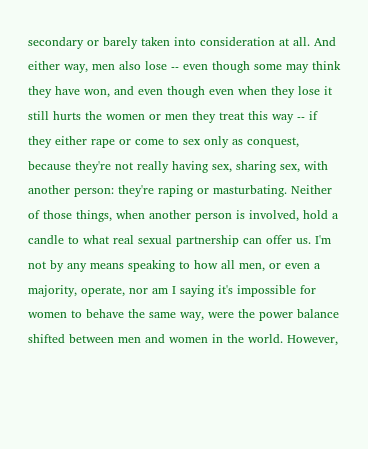secondary or barely taken into consideration at all. And either way, men also lose -- even though some may think they have won, and even though even when they lose it still hurts the women or men they treat this way -- if they either rape or come to sex only as conquest, because they're not really having sex, sharing sex, with another person: they're raping or masturbating. Neither of those things, when another person is involved, hold a candle to what real sexual partnership can offer us. I'm not by any means speaking to how all men, or even a majority, operate, nor am I saying it's impossible for women to behave the same way, were the power balance shifted between men and women in the world. However,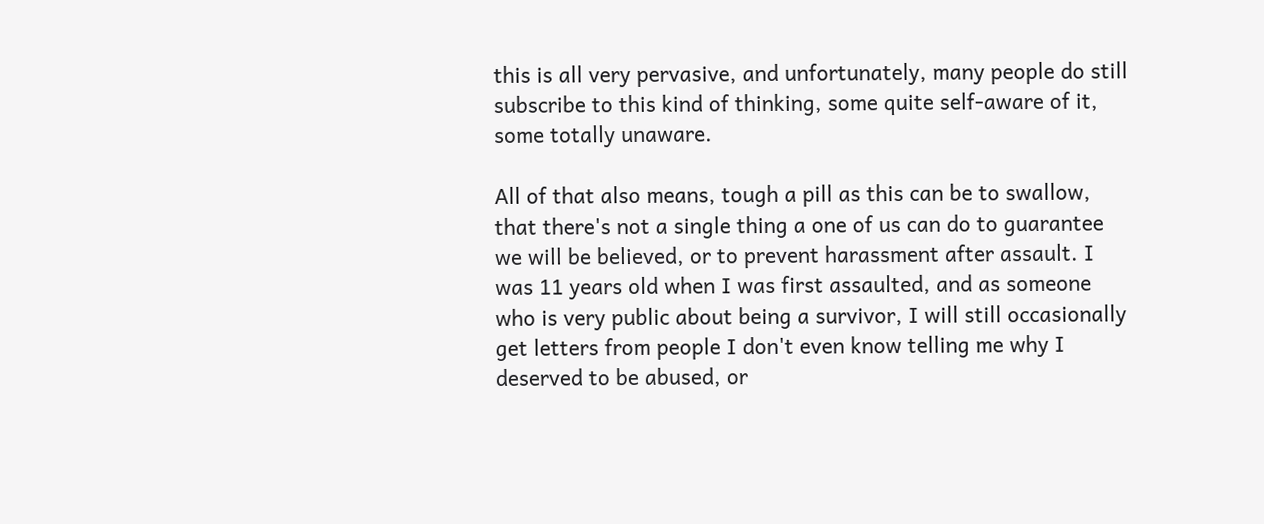this is all very pervasive, and unfortunately, many people do still subscribe to this kind of thinking, some quite self-aware of it, some totally unaware.

All of that also means, tough a pill as this can be to swallow, that there's not a single thing a one of us can do to guarantee we will be believed, or to prevent harassment after assault. I was 11 years old when I was first assaulted, and as someone who is very public about being a survivor, I will still occasionally get letters from people I don't even know telling me why I deserved to be abused, or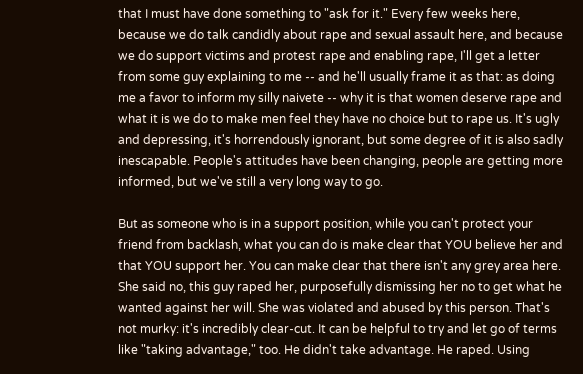that I must have done something to "ask for it." Every few weeks here, because we do talk candidly about rape and sexual assault here, and because we do support victims and protest rape and enabling rape, I'll get a letter from some guy explaining to me -- and he'll usually frame it as that: as doing me a favor to inform my silly naivete -- why it is that women deserve rape and what it is we do to make men feel they have no choice but to rape us. It's ugly and depressing, it's horrendously ignorant, but some degree of it is also sadly inescapable. People's attitudes have been changing, people are getting more informed, but we've still a very long way to go.

But as someone who is in a support position, while you can't protect your friend from backlash, what you can do is make clear that YOU believe her and that YOU support her. You can make clear that there isn't any grey area here. She said no, this guy raped her, purposefully dismissing her no to get what he wanted against her will. She was violated and abused by this person. That's not murky: it's incredibly clear-cut. It can be helpful to try and let go of terms like "taking advantage," too. He didn't take advantage. He raped. Using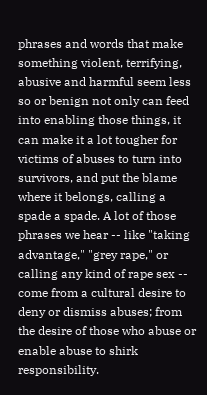phrases and words that make something violent, terrifying, abusive and harmful seem less so or benign not only can feed into enabling those things, it can make it a lot tougher for victims of abuses to turn into survivors, and put the blame where it belongs, calling a spade a spade. A lot of those phrases we hear -- like "taking advantage," "grey rape," or calling any kind of rape sex -- come from a cultural desire to deny or dismiss abuses; from the desire of those who abuse or enable abuse to shirk responsibility.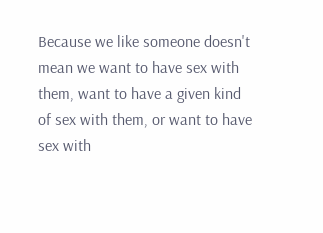Because we like someone doesn't mean we want to have sex with them, want to have a given kind of sex with them, or want to have sex with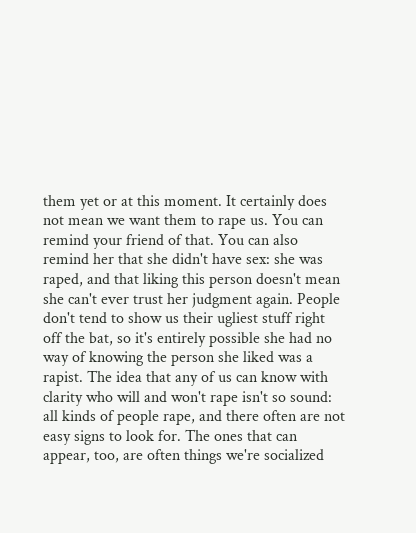them yet or at this moment. It certainly does not mean we want them to rape us. You can remind your friend of that. You can also remind her that she didn't have sex: she was raped, and that liking this person doesn't mean she can't ever trust her judgment again. People don't tend to show us their ugliest stuff right off the bat, so it's entirely possible she had no way of knowing the person she liked was a rapist. The idea that any of us can know with clarity who will and won't rape isn't so sound: all kinds of people rape, and there often are not easy signs to look for. The ones that can appear, too, are often things we're socialized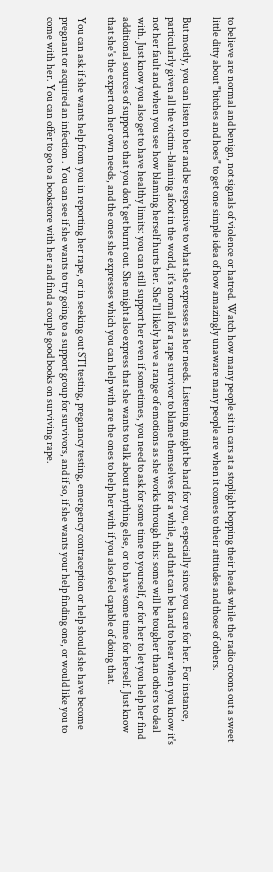to believe are normal and benign, not signals of violence or hatred. Watch how many people sit in cars at a stoplight bopping their heads while the radio croons out a sweet little ditty about "bitches and hoes" to get one simple idea of how amazingly unaware many people are when it comes to their attitudes and those of others.

But mostly, you can listen to her and be responsive to what she expresses as her needs. Listening might be hard for you, especially since you care for her. For instance, particularly given all the victim-blaming afoot in the world, it's normal for a rape survivor to blame themselves for a while, and that can be hard to hear when you know it's not her fault and when you see how blaming herself hurts her. She'll likely have a range of emotions as she works through this: some will be tougher than others to deal with. Just know you also get to have healthy limits: you can still support her even if sometimes, you need to ask for some time to yourself, or for her to let you help her find additional sources of support so that you don't get burnt out. She might also express that she wants to talk about anything else, or to have some time for herself. Just know that she's the expert on her own needs, and the ones she expresses which you can help with are the ones to help her with if you also feel capable of doing that.

You can ask if she wants help from you in reporting her rape, or in seeking out STI testing, pregnancy testing, emergency contraception or help should she have become pregnant or acquired an infection . You can see if she wants to try going to a support group for survivors, and if so, if she wants your help finding one, or would like you to come with her. You can offer to go to a bookstore with her and find a couple good books on surviving rape.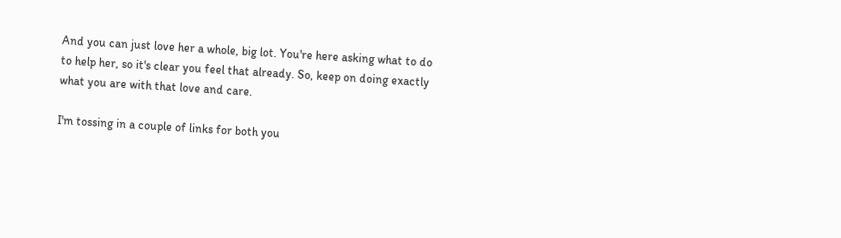And you can just love her a whole, big lot. You're here asking what to do to help her, so it's clear you feel that already. So, keep on doing exactly what you are with that love and care.

I'm tossing in a couple of links for both you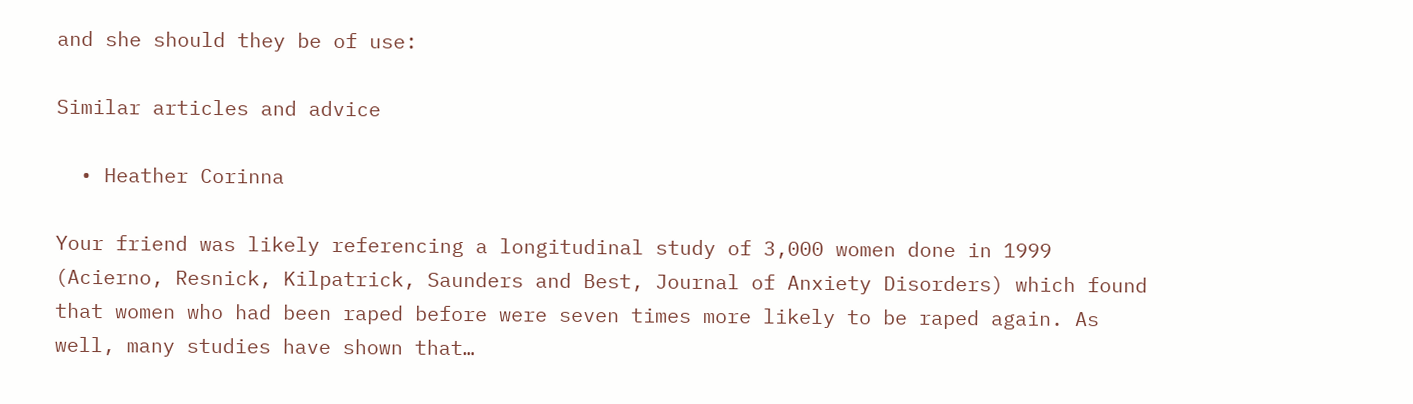and she should they be of use:

Similar articles and advice

  • Heather Corinna

Your friend was likely referencing a longitudinal study of 3,000 women done in 1999 (Acierno, Resnick, Kilpatrick, Saunders and Best, Journal of Anxiety Disorders) which found that women who had been raped before were seven times more likely to be raped again. As well, many studies have shown that…